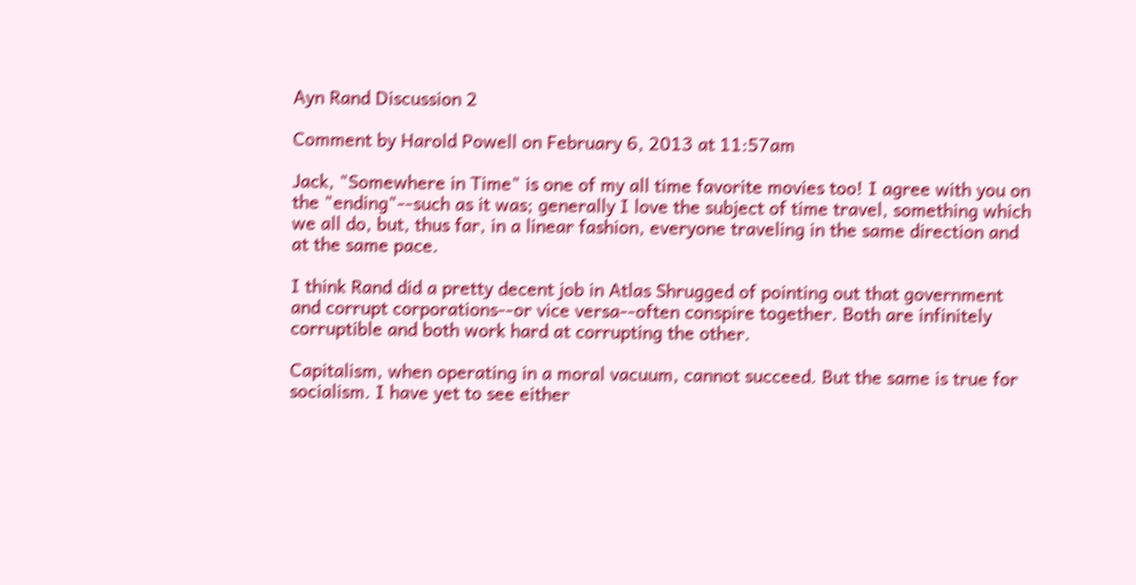Ayn Rand Discussion 2

Comment by Harold Powell on February 6, 2013 at 11:57am

Jack, "Somewhere in Time" is one of my all time favorite movies too! I agree with you on the "ending"--such as it was; generally I love the subject of time travel, something which we all do, but, thus far, in a linear fashion, everyone traveling in the same direction and at the same pace.

I think Rand did a pretty decent job in Atlas Shrugged of pointing out that government and corrupt corporations--or vice versa--often conspire together. Both are infinitely corruptible and both work hard at corrupting the other.

Capitalism, when operating in a moral vacuum, cannot succeed. But the same is true for socialism. I have yet to see either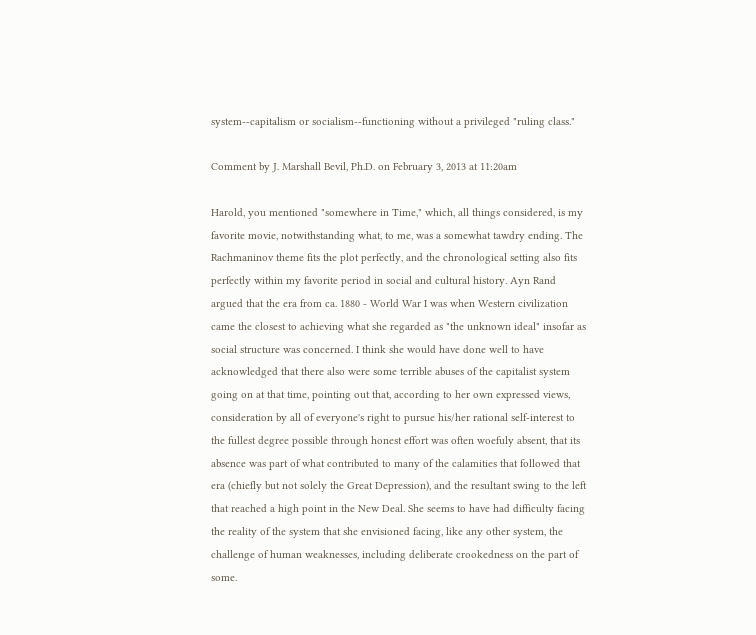system--capitalism or socialism--functioning without a privileged "ruling class."

Comment by J. Marshall Bevil, Ph.D. on February 3, 2013 at 11:20am

Harold, you mentioned "somewhere in Time," which, all things considered, is my favorite movie, notwithstanding what, to me, was a somewhat tawdry ending. The Rachmaninov theme fits the plot perfectly, and the chronological setting also fits perfectly within my favorite period in social and cultural history. Ayn Rand argued that the era from ca. 1880 - World War I was when Western civilization came the closest to achieving what she regarded as "the unknown ideal" insofar as social structure was concerned. I think she would have done well to have acknowledged that there also were some terrible abuses of the capitalist system going on at that time, pointing out that, according to her own expressed views, consideration by all of everyone's right to pursue his/her rational self-interest to the fullest degree possible through honest effort was often woefuly absent, that its absence was part of what contributed to many of the calamities that followed that era (chiefly but not solely the Great Depression), and the resultant swing to the left that reached a high point in the New Deal. She seems to have had difficulty facing the reality of the system that she envisioned facing, like any other system, the challenge of human weaknesses, including deliberate crookedness on the part of some.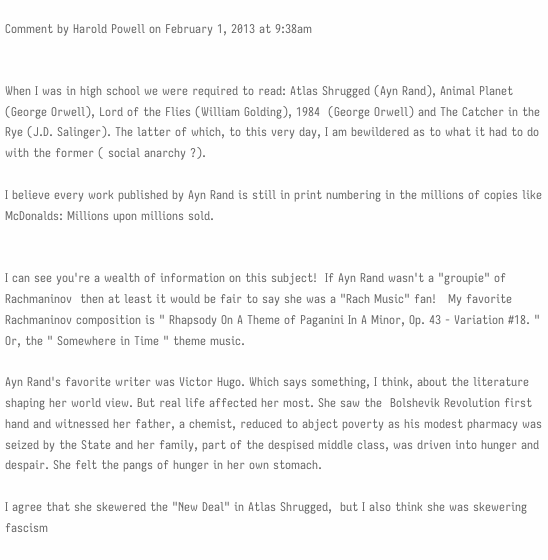Comment by Harold Powell on February 1, 2013 at 9:38am


When I was in high school we were required to read: Atlas Shrugged (Ayn Rand), Animal Planet (George Orwell), Lord of the Flies (William Golding), 1984  (George Orwell) and The Catcher in the Rye (J.D. Salinger). The latter of which, to this very day, I am bewildered as to what it had to do with the former ( social anarchy ?).

I believe every work published by Ayn Rand is still in print numbering in the millions of copies like McDonalds: Millions upon millions sold.


I can see you're a wealth of information on this subject!  If Ayn Rand wasn't a "groupie" of Rachmaninov  then at least it would be fair to say she was a "Rach Music" fan!   My favorite Rachmaninov composition is " Rhapsody On A Theme of Paganini In A Minor, Op. 43 - Variation #18. " Or, the " Somewhere in Time " theme music.

Ayn Rand's favorite writer was Victor Hugo. Which says something, I think, about the literature shaping her world view. But real life affected her most. She saw the  Bolshevik Revolution first hand and witnessed her father, a chemist, reduced to abject poverty as his modest pharmacy was seized by the State and her family, part of the despised middle class, was driven into hunger and despair. She felt the pangs of hunger in her own stomach.

I agree that she skewered the "New Deal" in Atlas Shrugged,  but I also think she was skewering fascism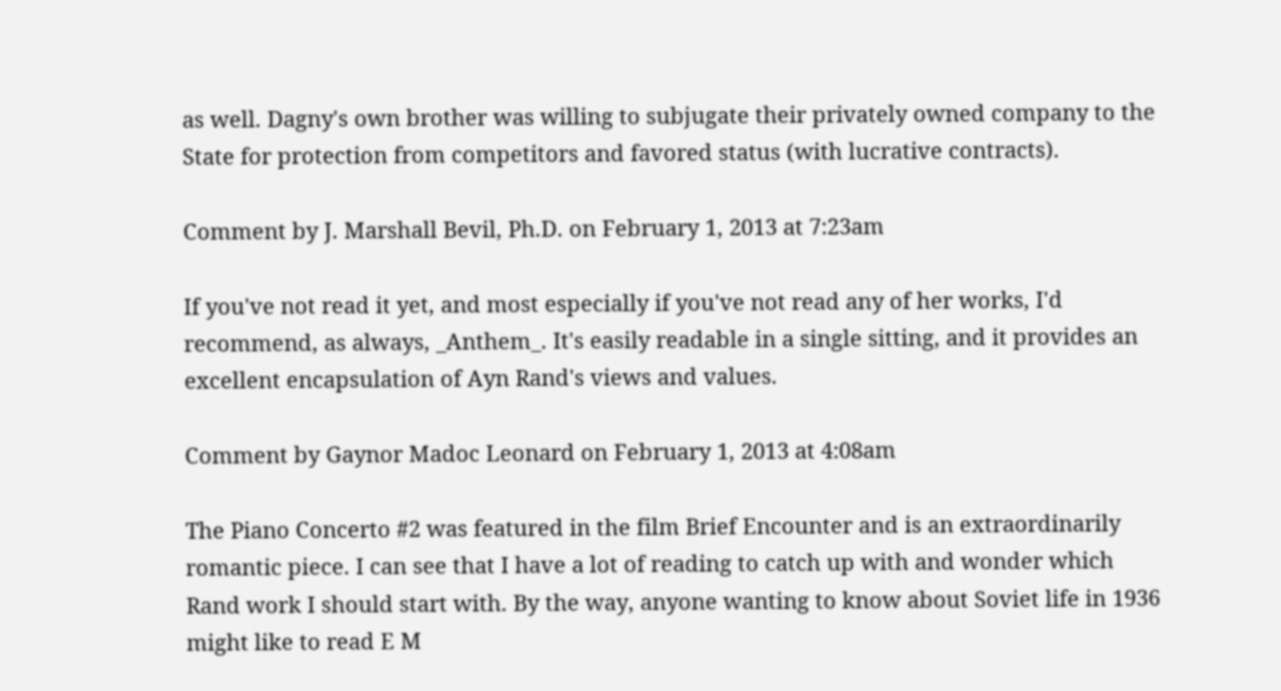as well. Dagny's own brother was willing to subjugate their privately owned company to the State for protection from competitors and favored status (with lucrative contracts).

Comment by J. Marshall Bevil, Ph.D. on February 1, 2013 at 7:23am

If you've not read it yet, and most especially if you've not read any of her works, I'd recommend, as always, _Anthem_. It's easily readable in a single sitting, and it provides an excellent encapsulation of Ayn Rand's views and values.

Comment by Gaynor Madoc Leonard on February 1, 2013 at 4:08am

The Piano Concerto #2 was featured in the film Brief Encounter and is an extraordinarily romantic piece. I can see that I have a lot of reading to catch up with and wonder which Rand work I should start with. By the way, anyone wanting to know about Soviet life in 1936 might like to read E M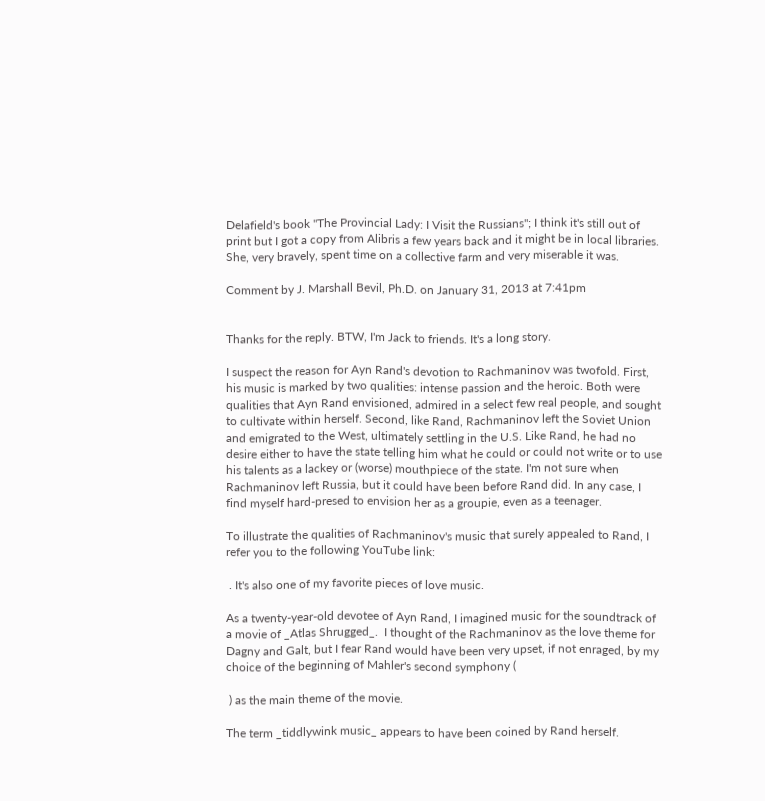Delafield's book "The Provincial Lady: I Visit the Russians"; I think it's still out of print but I got a copy from Alibris a few years back and it might be in local libraries. She, very bravely, spent time on a collective farm and very miserable it was.

Comment by J. Marshall Bevil, Ph.D. on January 31, 2013 at 7:41pm


Thanks for the reply. BTW, I'm Jack to friends. It's a long story.

I suspect the reason for Ayn Rand's devotion to Rachmaninov was twofold. First, his music is marked by two qualities: intense passion and the heroic. Both were qualities that Ayn Rand envisioned, admired in a select few real people, and sought to cultivate within herself. Second, like Rand, Rachmaninov left the Soviet Union and emigrated to the West, ultimately settling in the U.S. Like Rand, he had no desire either to have the state telling him what he could or could not write or to use his talents as a lackey or (worse) mouthpiece of the state. I'm not sure when Rachmaninov left Russia, but it could have been before Rand did. In any case, I find myself hard-presed to envision her as a groupie, even as a teenager.

To illustrate the qualities of Rachmaninov's music that surely appealed to Rand, I refer you to the following YouTube link:

 . It's also one of my favorite pieces of love music.

As a twenty-year-old devotee of Ayn Rand, I imagined music for the soundtrack of a movie of _Atlas Shrugged_.  I thought of the Rachmaninov as the love theme for Dagny and Galt, but I fear Rand would have been very upset, if not enraged, by my choice of the beginning of Mahler's second symphony (

 ) as the main theme of the movie.

The term _tiddlywink music_ appears to have been coined by Rand herself.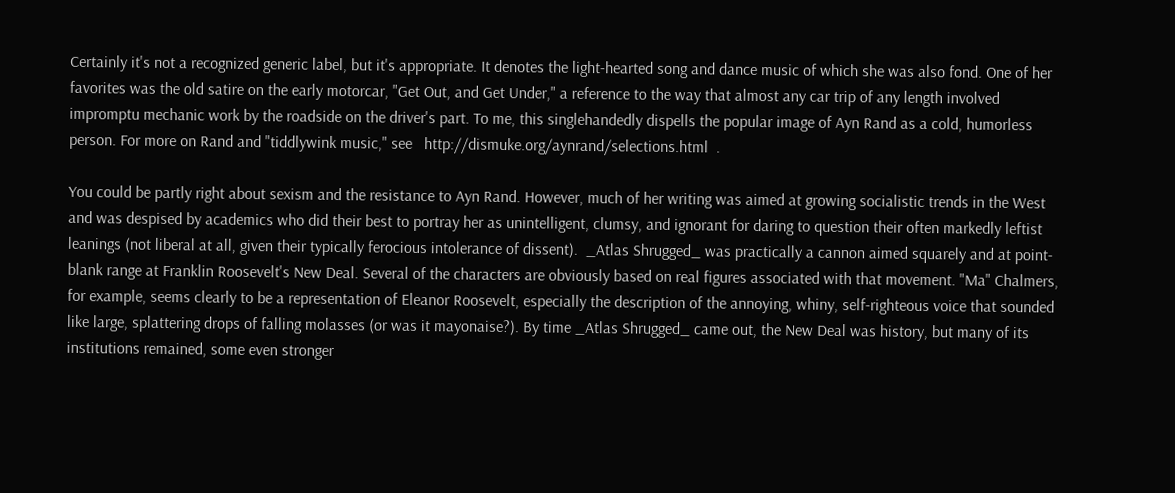Certainly it's not a recognized generic label, but it's appropriate. It denotes the light-hearted song and dance music of which she was also fond. One of her favorites was the old satire on the early motorcar, "Get Out, and Get Under," a reference to the way that almost any car trip of any length involved impromptu mechanic work by the roadside on the driver's part. To me, this singlehandedly dispells the popular image of Ayn Rand as a cold, humorless person. For more on Rand and "tiddlywink music," see   http://dismuke.org/aynrand/selections.html  .

You could be partly right about sexism and the resistance to Ayn Rand. However, much of her writing was aimed at growing socialistic trends in the West and was despised by academics who did their best to portray her as unintelligent, clumsy, and ignorant for daring to question their often markedly leftist leanings (not liberal at all, given their typically ferocious intolerance of dissent).  _Atlas Shrugged_ was practically a cannon aimed squarely and at point-blank range at Franklin Roosevelt's New Deal. Several of the characters are obviously based on real figures associated with that movement. "Ma" Chalmers, for example, seems clearly to be a representation of Eleanor Roosevelt, especially the description of the annoying, whiny, self-righteous voice that sounded like large, splattering drops of falling molasses (or was it mayonaise?). By time _Atlas Shrugged_ came out, the New Deal was history, but many of its institutions remained, some even stronger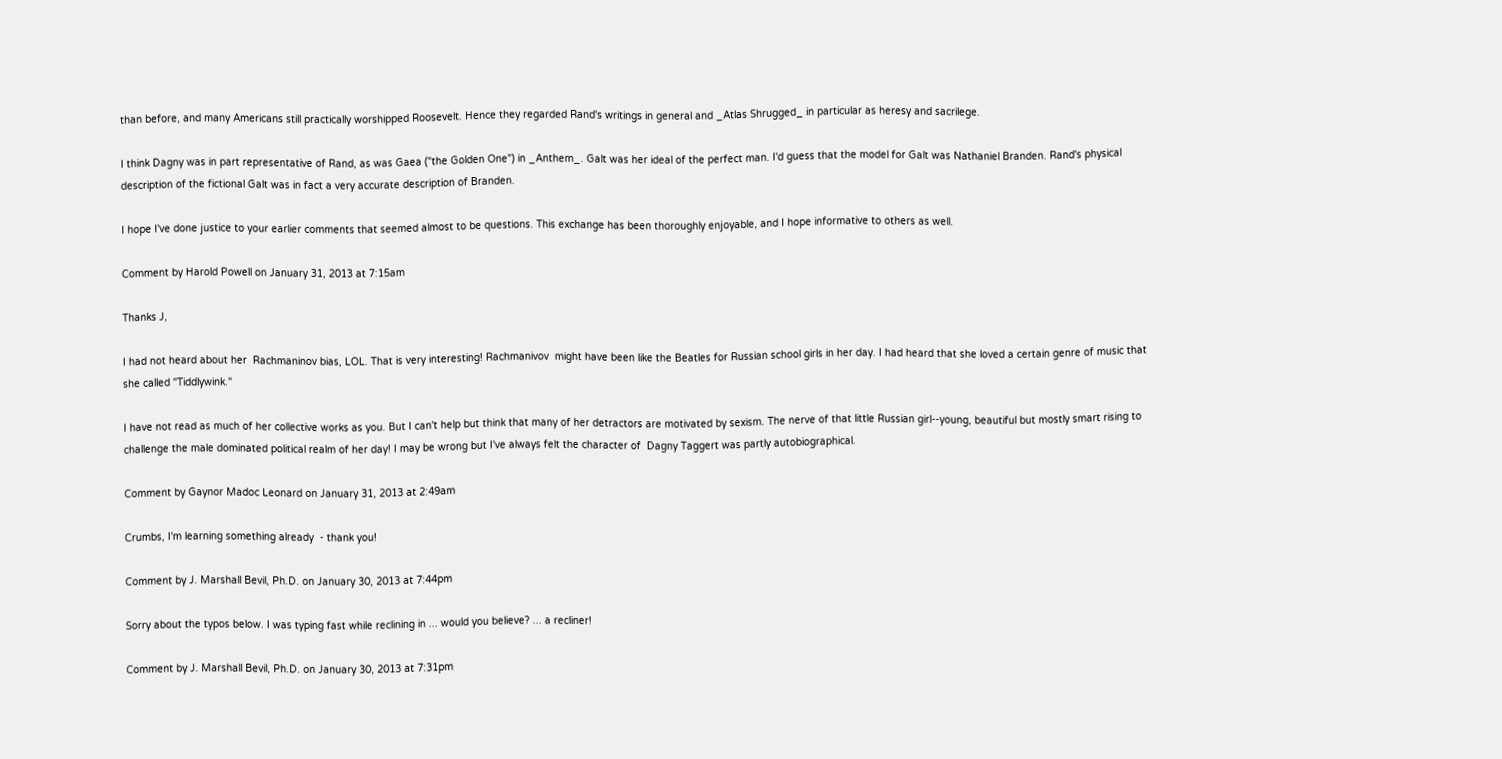than before, and many Americans still practically worshipped Roosevelt. Hence they regarded Rand's writings in general and _Atlas Shrugged_ in particular as heresy and sacrilege.

I think Dagny was in part representative of Rand, as was Gaea ("the Golden One") in _Anthem_. Galt was her ideal of the perfect man. I'd guess that the model for Galt was Nathaniel Branden. Rand's physical description of the fictional Galt was in fact a very accurate description of Branden.

I hope I've done justice to your earlier comments that seemed almost to be questions. This exchange has been thoroughly enjoyable, and I hope informative to others as well.

Comment by Harold Powell on January 31, 2013 at 7:15am

Thanks J,

I had not heard about her  Rachmaninov bias, LOL. That is very interesting! Rachmanivov  might have been like the Beatles for Russian school girls in her day. I had heard that she loved a certain genre of music that she called "Tiddlywink."

I have not read as much of her collective works as you. But I can't help but think that many of her detractors are motivated by sexism. The nerve of that little Russian girl--young, beautiful but mostly smart rising to challenge the male dominated political realm of her day! I may be wrong but I've always felt the character of  Dagny Taggert was partly autobiographical.

Comment by Gaynor Madoc Leonard on January 31, 2013 at 2:49am

Crumbs, I'm learning something already  - thank you!

Comment by J. Marshall Bevil, Ph.D. on January 30, 2013 at 7:44pm

Sorry about the typos below. I was typing fast while reclining in ... would you believe? ... a recliner!

Comment by J. Marshall Bevil, Ph.D. on January 30, 2013 at 7:31pm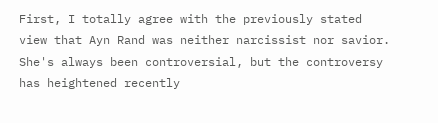First, I totally agree with the previously stated view that Ayn Rand was neither narcissist nor savior. She's always been controversial, but the controversy has heightened recently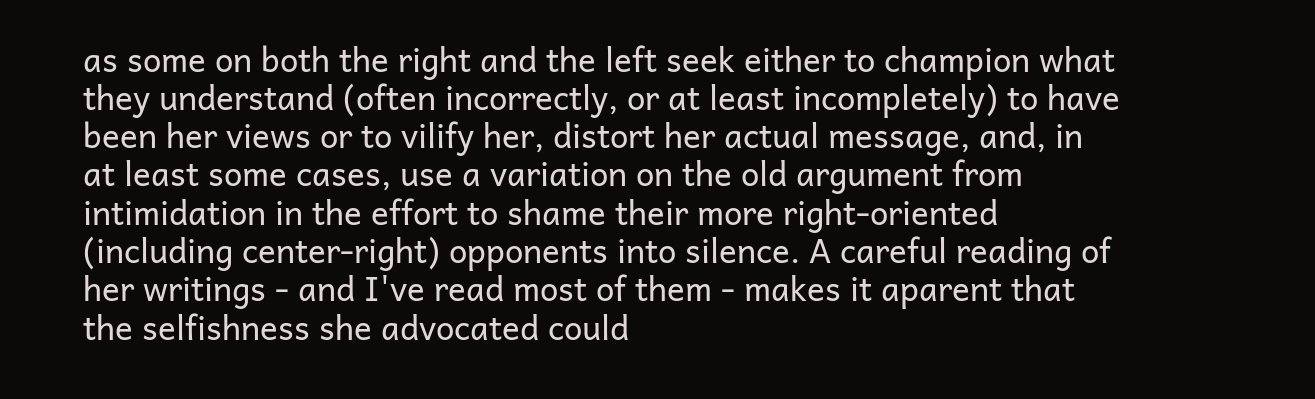as some on both the right and the left seek either to champion what they understand (often incorrectly, or at least incompletely) to have been her views or to vilify her, distort her actual message, and, in at least some cases, use a variation on the old argument from intimidation in the effort to shame their more right-oriented (including center-right) opponents into silence. A careful reading of her writings - and I've read most of them - makes it aparent that the selfishness she advocated could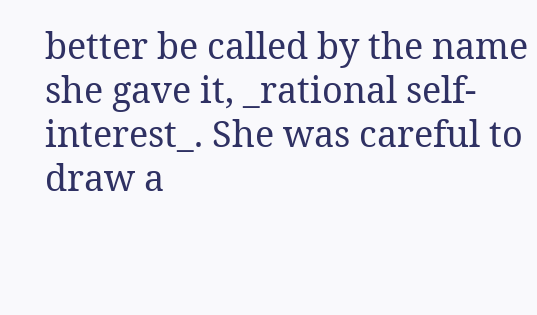better be called by the name she gave it, _rational self-interest_. She was careful to draw a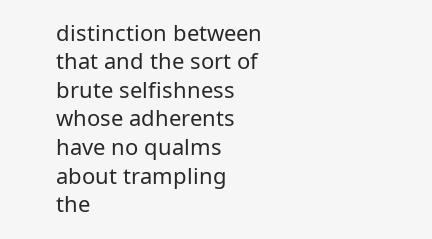distinction between that and the sort of brute selfishness whose adherents have no qualms about trampling the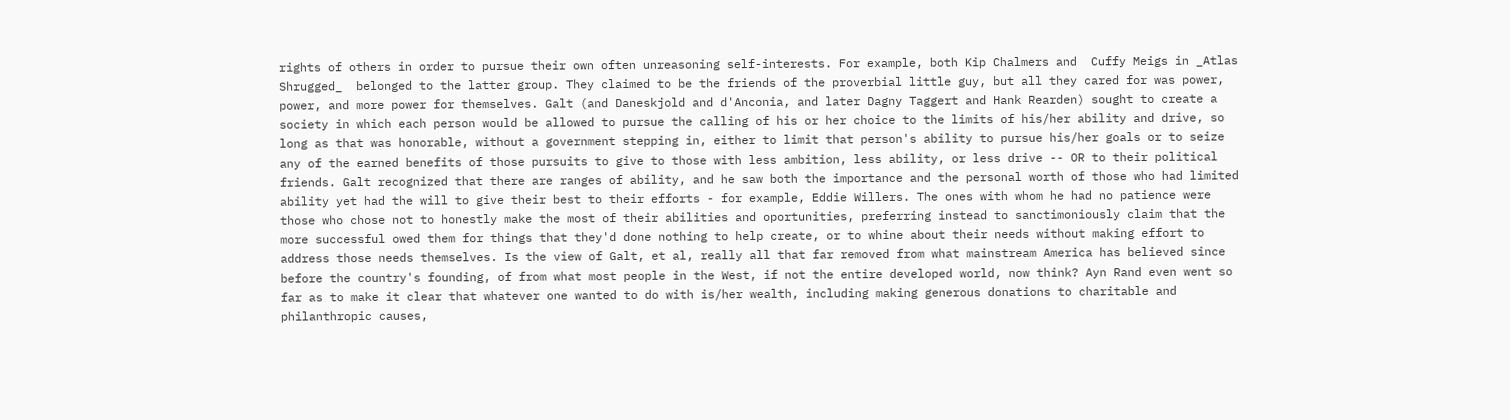rights of others in order to pursue their own often unreasoning self-interests. For example, both Kip Chalmers and  Cuffy Meigs in _Atlas Shrugged_  belonged to the latter group. They claimed to be the friends of the proverbial little guy, but all they cared for was power, power, and more power for themselves. Galt (and Daneskjold and d'Anconia, and later Dagny Taggert and Hank Rearden) sought to create a society in which each person would be allowed to pursue the calling of his or her choice to the limits of his/her ability and drive, so long as that was honorable, without a government stepping in, either to limit that person's ability to pursue his/her goals or to seize any of the earned benefits of those pursuits to give to those with less ambition, less ability, or less drive -- OR to their political friends. Galt recognized that there are ranges of ability, and he saw both the importance and the personal worth of those who had limited ability yet had the will to give their best to their efforts - for example, Eddie Willers. The ones with whom he had no patience were those who chose not to honestly make the most of their abilities and oportunities, preferring instead to sanctimoniously claim that the more successful owed them for things that they'd done nothing to help create, or to whine about their needs without making effort to address those needs themselves. Is the view of Galt, et al, really all that far removed from what mainstream America has believed since before the country's founding, of from what most people in the West, if not the entire developed world, now think? Ayn Rand even went so far as to make it clear that whatever one wanted to do with is/her wealth, including making generous donations to charitable and philanthropic causes,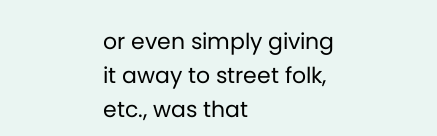or even simply giving it away to street folk, etc., was that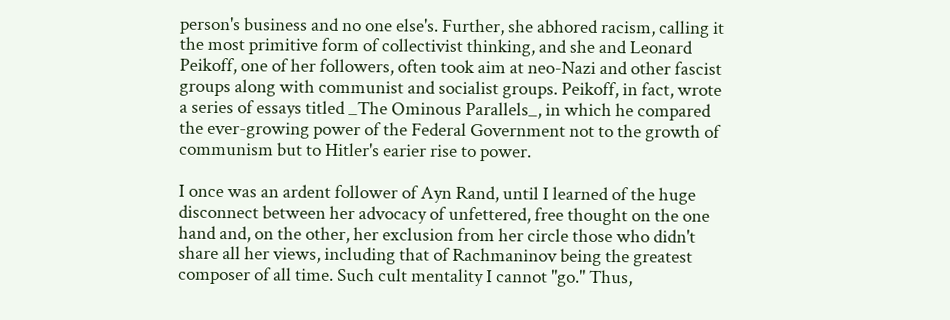person's business and no one else's. Further, she abhored racism, calling it the most primitive form of collectivist thinking, and she and Leonard Peikoff, one of her followers, often took aim at neo-Nazi and other fascist groups along with communist and socialist groups. Peikoff, in fact, wrote a series of essays titled _The Ominous Parallels_, in which he compared the ever-growing power of the Federal Government not to the growth of communism but to Hitler's earier rise to power.

I once was an ardent follower of Ayn Rand, until I learned of the huge disconnect between her advocacy of unfettered, free thought on the one hand and, on the other, her exclusion from her circle those who didn't share all her views, including that of Rachmaninov being the greatest composer of all time. Such cult mentality I cannot "go." Thus,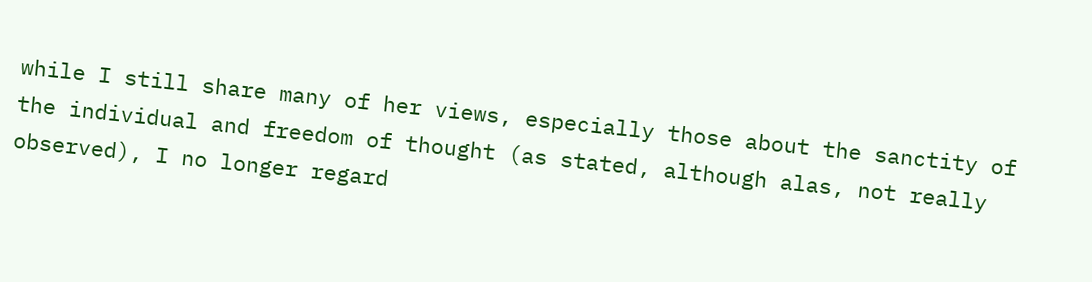while I still share many of her views, especially those about the sanctity of the individual and freedom of thought (as stated, although alas, not really observed), I no longer regard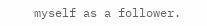myself as a follower.